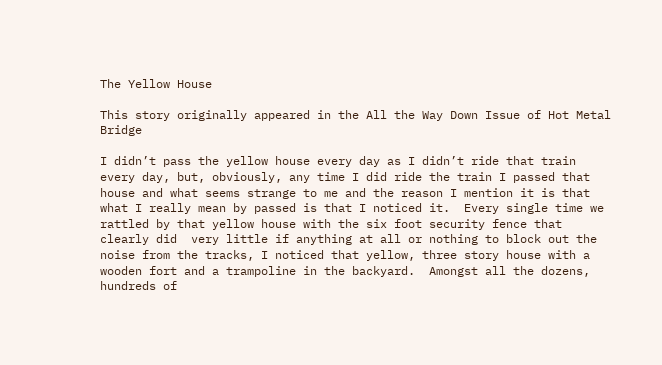The Yellow House

This story originally appeared in the All the Way Down Issue of Hot Metal Bridge

I didn’t pass the yellow house every day as I didn’t ride that train every day, but, obviously, any time I did ride the train I passed that house and what seems strange to me and the reason I mention it is that what I really mean by passed is that I noticed it.  Every single time we rattled by that yellow house with the six foot security fence that clearly did  very little if anything at all or nothing to block out the noise from the tracks, I noticed that yellow, three story house with a wooden fort and a trampoline in the backyard.  Amongst all the dozens, hundreds of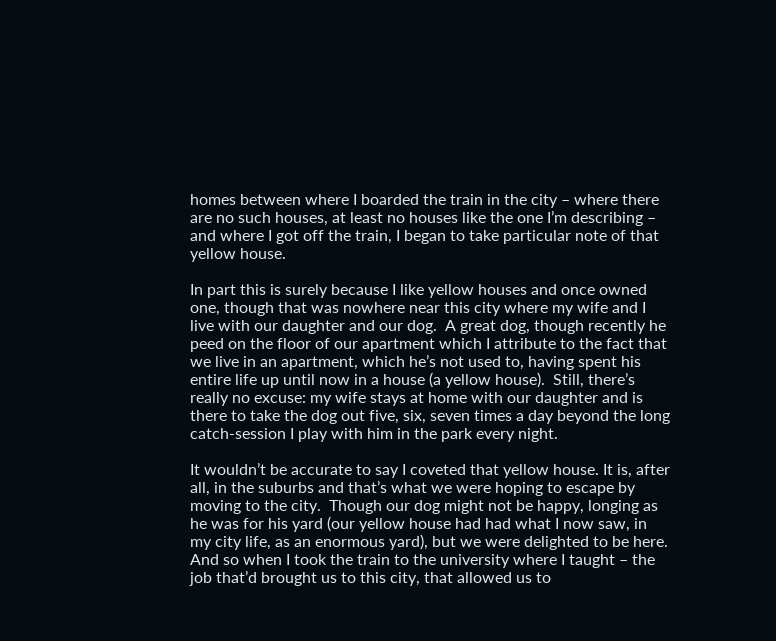homes between where I boarded the train in the city – where there are no such houses, at least no houses like the one I’m describing – and where I got off the train, I began to take particular note of that yellow house.

In part this is surely because I like yellow houses and once owned one, though that was nowhere near this city where my wife and I live with our daughter and our dog.  A great dog, though recently he peed on the floor of our apartment which I attribute to the fact that we live in an apartment, which he’s not used to, having spent his entire life up until now in a house (a yellow house).  Still, there’s really no excuse: my wife stays at home with our daughter and is there to take the dog out five, six, seven times a day beyond the long catch-session I play with him in the park every night.

It wouldn’t be accurate to say I coveted that yellow house. It is, after all, in the suburbs and that’s what we were hoping to escape by moving to the city.  Though our dog might not be happy, longing as he was for his yard (our yellow house had had what I now saw, in my city life, as an enormous yard), but we were delighted to be here.  And so when I took the train to the university where I taught – the job that’d brought us to this city, that allowed us to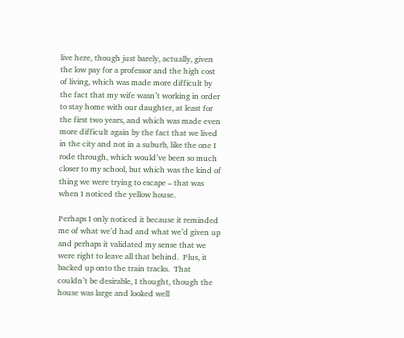live here, though just barely, actually, given the low pay for a professor and the high cost of living, which was made more difficult by the fact that my wife wasn’t working in order to stay home with our daughter, at least for the first two years, and which was made even more difficult again by the fact that we lived in the city and not in a suburb, like the one I rode through, which would’ve been so much closer to my school, but which was the kind of thing we were trying to escape – that was when I noticed the yellow house.

Perhaps I only noticed it because it reminded me of what we’d had and what we’d given up and perhaps it validated my sense that we were right to leave all that behind.  Plus, it backed up onto the train tracks.  That couldn’t be desirable, I thought, though the house was large and looked well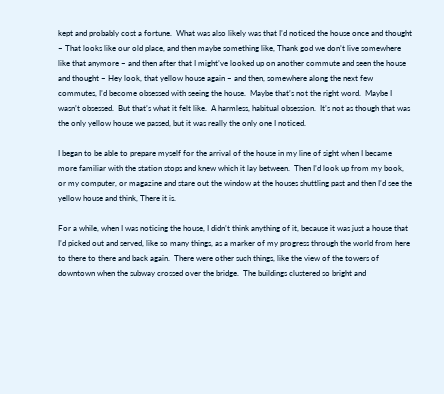kept and probably cost a fortune.  What was also likely was that I’d noticed the house once and thought – That looks like our old place, and then maybe something like, Thank god we don’t live somewhere like that anymore – and then after that I might’ve looked up on another commute and seen the house and thought – Hey look, that yellow house again – and then, somewhere along the next few commutes, I’d become obsessed with seeing the house.  Maybe that’s not the right word.  Maybe I wasn’t obsessed.  But that’s what it felt like.  A harmless, habitual obsession.  It’s not as though that was the only yellow house we passed, but it was really the only one I noticed.

I began to be able to prepare myself for the arrival of the house in my line of sight when I became more familiar with the station stops and knew which it lay between.  Then I’d look up from my book, or my computer, or magazine and stare out the window at the houses shuttling past and then I’d see the yellow house and think, There it is.

For a while, when I was noticing the house, I didn’t think anything of it, because it was just a house that I’d picked out and served, like so many things, as a marker of my progress through the world from here to there to there and back again.  There were other such things, like the view of the towers of downtown when the subway crossed over the bridge.  The buildings clustered so bright and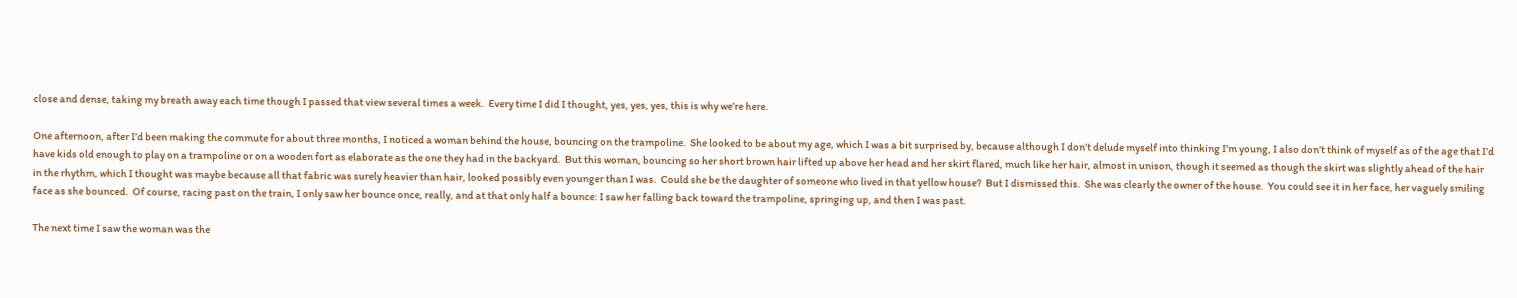close and dense, taking my breath away each time though I passed that view several times a week.  Every time I did I thought, yes, yes, yes, this is why we’re here.

One afternoon, after I’d been making the commute for about three months, I noticed a woman behind the house, bouncing on the trampoline.  She looked to be about my age, which I was a bit surprised by, because although I don’t delude myself into thinking I’m young, I also don’t think of myself as of the age that I’d have kids old enough to play on a trampoline or on a wooden fort as elaborate as the one they had in the backyard.  But this woman, bouncing so her short brown hair lifted up above her head and her skirt flared, much like her hair, almost in unison, though it seemed as though the skirt was slightly ahead of the hair in the rhythm, which I thought was maybe because all that fabric was surely heavier than hair, looked possibly even younger than I was.  Could she be the daughter of someone who lived in that yellow house?  But I dismissed this.  She was clearly the owner of the house.  You could see it in her face, her vaguely smiling face as she bounced.  Of course, racing past on the train, I only saw her bounce once, really, and at that only half a bounce: I saw her falling back toward the trampoline, springing up, and then I was past.

The next time I saw the woman was the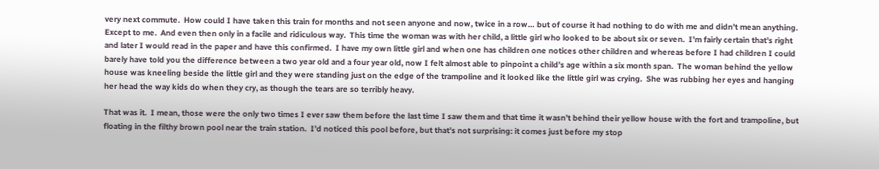very next commute.  How could I have taken this train for months and not seen anyone and now, twice in a row… but of course it had nothing to do with me and didn’t mean anything.  Except to me.  And even then only in a facile and ridiculous way.  This time the woman was with her child, a little girl who looked to be about six or seven.  I’m fairly certain that’s right and later I would read in the paper and have this confirmed.  I have my own little girl and when one has children one notices other children and whereas before I had children I could barely have told you the difference between a two year old and a four year old, now I felt almost able to pinpoint a child’s age within a six month span.  The woman behind the yellow house was kneeling beside the little girl and they were standing just on the edge of the trampoline and it looked like the little girl was crying.  She was rubbing her eyes and hanging her head the way kids do when they cry, as though the tears are so terribly heavy.

That was it.  I mean, those were the only two times I ever saw them before the last time I saw them and that time it wasn’t behind their yellow house with the fort and trampoline, but floating in the filthy brown pool near the train station.  I’d noticed this pool before, but that’s not surprising: it comes just before my stop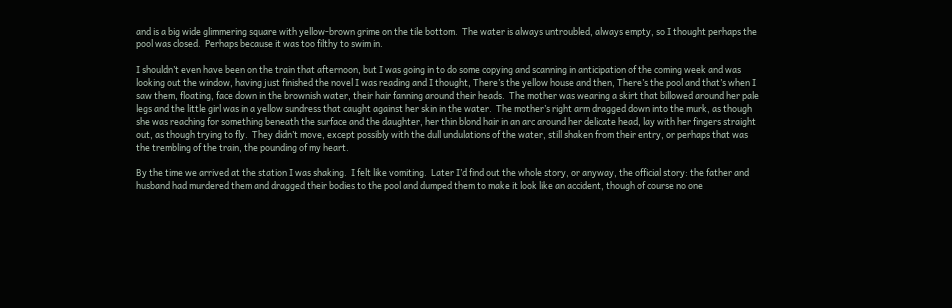and is a big wide glimmering square with yellow-brown grime on the tile bottom.  The water is always untroubled, always empty, so I thought perhaps the pool was closed.  Perhaps because it was too filthy to swim in.

I shouldn’t even have been on the train that afternoon, but I was going in to do some copying and scanning in anticipation of the coming week and was looking out the window, having just finished the novel I was reading and I thought, There’s the yellow house and then, There’s the pool and that’s when I saw them, floating, face down in the brownish water, their hair fanning around their heads.  The mother was wearing a skirt that billowed around her pale legs and the little girl was in a yellow sundress that caught against her skin in the water.  The mother’s right arm dragged down into the murk, as though she was reaching for something beneath the surface and the daughter, her thin blond hair in an arc around her delicate head, lay with her fingers straight out, as though trying to fly.  They didn’t move, except possibly with the dull undulations of the water, still shaken from their entry, or perhaps that was the trembling of the train, the pounding of my heart.

By the time we arrived at the station I was shaking.  I felt like vomiting.  Later I’d find out the whole story, or anyway, the official story: the father and husband had murdered them and dragged their bodies to the pool and dumped them to make it look like an accident, though of course no one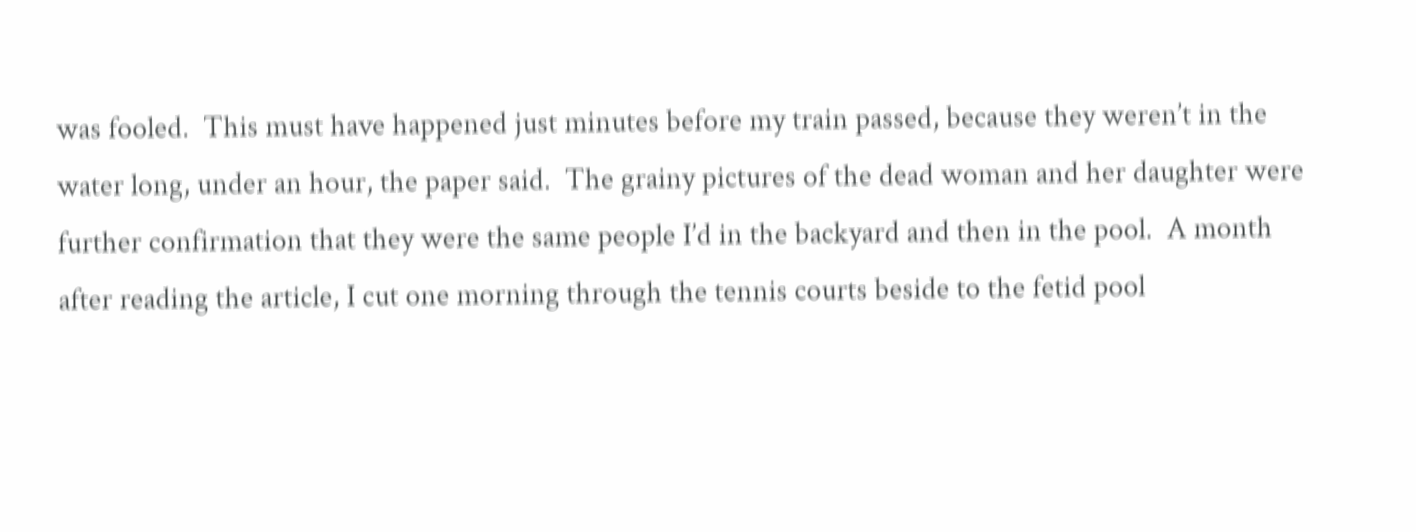was fooled.  This must have happened just minutes before my train passed, because they weren’t in the water long, under an hour, the paper said.  The grainy pictures of the dead woman and her daughter were further confirmation that they were the same people I’d in the backyard and then in the pool.  A month after reading the article, I cut one morning through the tennis courts beside to the fetid pool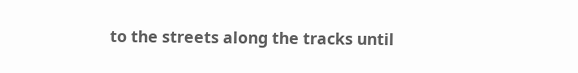to the streets along the tracks until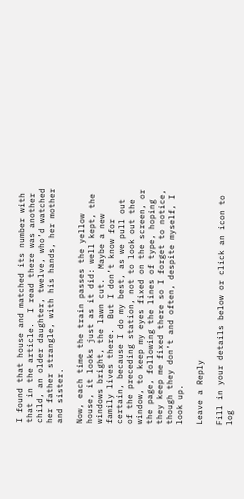I found that house and matched its number with that in the article.  I read there was another child, an older daughter, twelve, who’d watched her father strangle, with his hands, her mother and sister.

Now, each time the train passes the yellow house, it looks just as it did: well kept, the windows bright, the lawn cut.  Maybe a new family lives there.  But I don’t know for certain, because I do my best, as we pull out of the preceding station, not to look out the window, to keep my eyes fixed on the screen, or the page, following the lines of type, hoping they keep me fixed there so I forget to notice, though they don’t and often, despite myself, I look up.

Leave a Reply

Fill in your details below or click an icon to log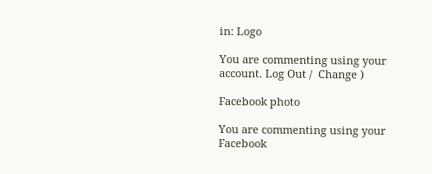in: Logo

You are commenting using your account. Log Out /  Change )

Facebook photo

You are commenting using your Facebook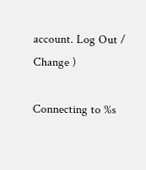account. Log Out /  Change )

Connecting to %s